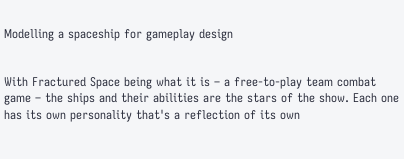Modelling a spaceship for gameplay design


With Fractured Space being what it is – a free-to-play team combat game – the ships and their abilities are the stars of the show. Each one has its own personality that's a reflection of its own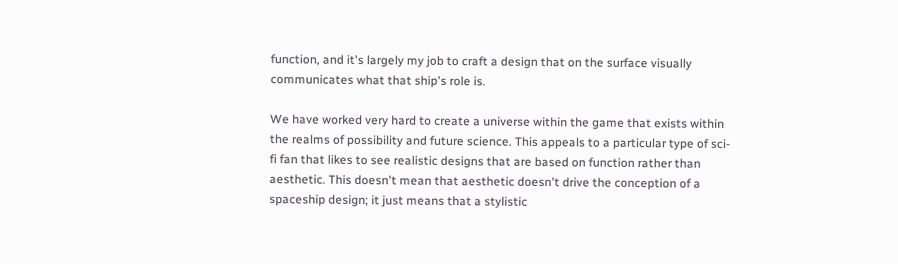function, and it's largely my job to craft a design that on the surface visually communicates what that ship's role is.

We have worked very hard to create a universe within the game that exists within the realms of possibility and future science. This appeals to a particular type of sci-fi fan that likes to see realistic designs that are based on function rather than aesthetic. This doesn't mean that aesthetic doesn't drive the conception of a spaceship design; it just means that a stylistic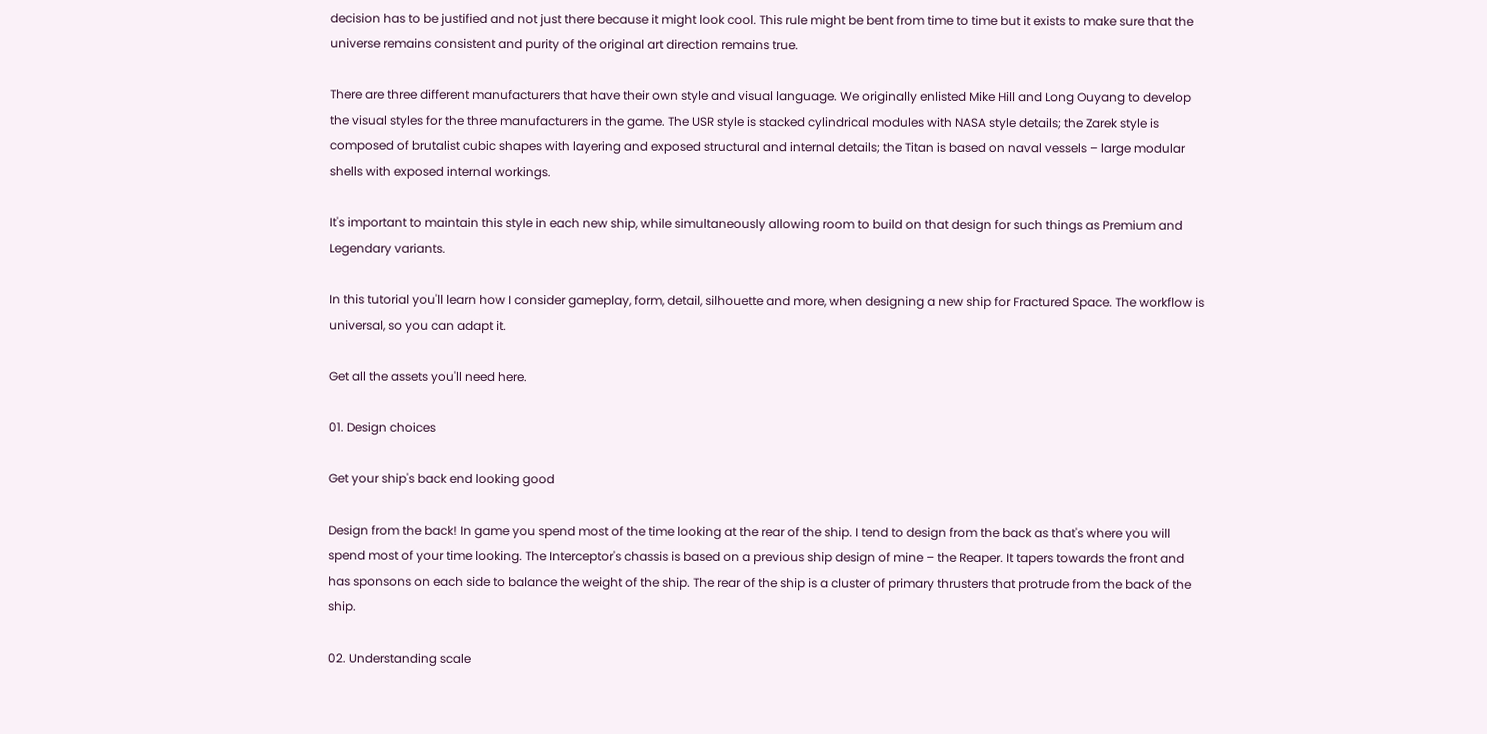decision has to be justified and not just there because it might look cool. This rule might be bent from time to time but it exists to make sure that the universe remains consistent and purity of the original art direction remains true.

There are three different manufacturers that have their own style and visual language. We originally enlisted Mike Hill and Long Ouyang to develop the visual styles for the three manufacturers in the game. The USR style is stacked cylindrical modules with NASA style details; the Zarek style is composed of brutalist cubic shapes with layering and exposed structural and internal details; the Titan is based on naval vessels – large modular shells with exposed internal workings.

It's important to maintain this style in each new ship, while simultaneously allowing room to build on that design for such things as Premium and Legendary variants.

In this tutorial you'll learn how I consider gameplay, form, detail, silhouette and more, when designing a new ship for Fractured Space. The workflow is universal, so you can adapt it.

Get all the assets you'll need here.

01. Design choices

Get your ship's back end looking good

Design from the back! In game you spend most of the time looking at the rear of the ship. I tend to design from the back as that's where you will spend most of your time looking. The Interceptor's chassis is based on a previous ship design of mine – the Reaper. It tapers towards the front and has sponsons on each side to balance the weight of the ship. The rear of the ship is a cluster of primary thrusters that protrude from the back of the ship.

02. Understanding scale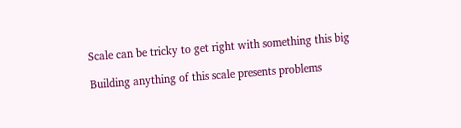Scale can be tricky to get right with something this big

Building anything of this scale presents problems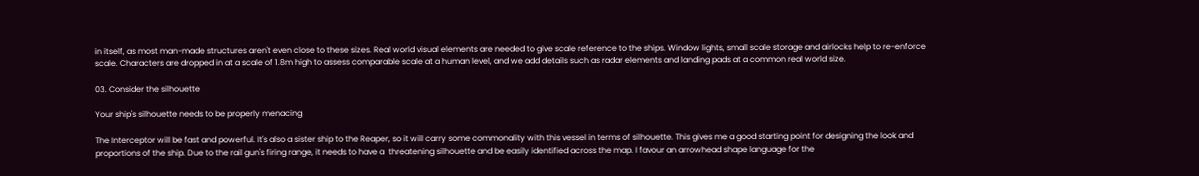in itself, as most man-made structures aren't even close to these sizes. Real world visual elements are needed to give scale reference to the ships. Window lights, small scale storage and airlocks help to re-enforce scale. Characters are dropped in at a scale of 1.8m high to assess comparable scale at a human level, and we add details such as radar elements and landing pads at a common real world size.

03. Consider the silhouette

Your ship's silhouette needs to be properly menacing

The Interceptor will be fast and powerful. It's also a sister ship to the Reaper, so it will carry some commonality with this vessel in terms of silhouette. This gives me a good starting point for designing the look and proportions of the ship. Due to the rail gun's firing range, it needs to have a  threatening silhouette and be easily identified across the map. I favour an arrowhead shape language for the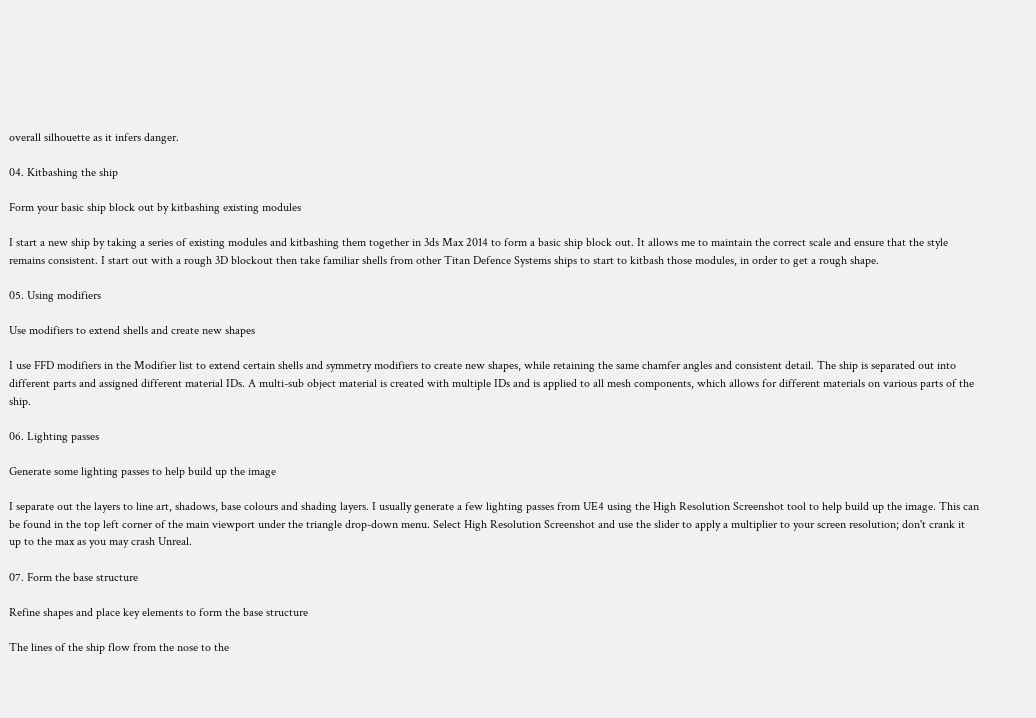overall silhouette as it infers danger.

04. Kitbashing the ship

Form your basic ship block out by kitbashing existing modules

I start a new ship by taking a series of existing modules and kitbashing them together in 3ds Max 2014 to form a basic ship block out. It allows me to maintain the correct scale and ensure that the style remains consistent. I start out with a rough 3D blockout then take familiar shells from other Titan Defence Systems ships to start to kitbash those modules, in order to get a rough shape.

05. Using modifiers

Use modifiers to extend shells and create new shapes

I use FFD modifiers in the Modifier list to extend certain shells and symmetry modifiers to create new shapes, while retaining the same chamfer angles and consistent detail. The ship is separated out into different parts and assigned different material IDs. A multi-sub object material is created with multiple IDs and is applied to all mesh components, which allows for different materials on various parts of the ship.

06. Lighting passes

Generate some lighting passes to help build up the image

I separate out the layers to line art, shadows, base colours and shading layers. I usually generate a few lighting passes from UE4 using the High Resolution Screenshot tool to help build up the image. This can be found in the top left corner of the main viewport under the triangle drop-down menu. Select High Resolution Screenshot and use the slider to apply a multiplier to your screen resolution; don't crank it up to the max as you may crash Unreal.

07. Form the base structure

Refine shapes and place key elements to form the base structure

The lines of the ship flow from the nose to the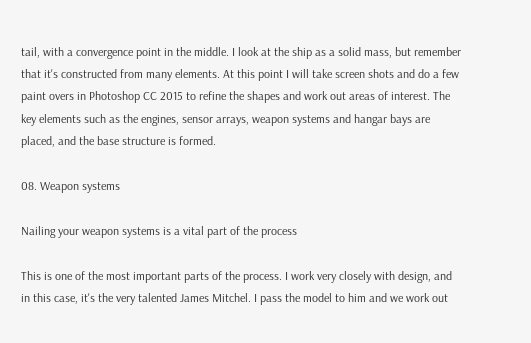tail, with a convergence point in the middle. I look at the ship as a solid mass, but remember that it's constructed from many elements. At this point I will take screen shots and do a few paint overs in Photoshop CC 2015 to refine the shapes and work out areas of interest. The key elements such as the engines, sensor arrays, weapon systems and hangar bays are placed, and the base structure is formed.

08. Weapon systems

Nailing your weapon systems is a vital part of the process

This is one of the most important parts of the process. I work very closely with design, and in this case, it's the very talented James Mitchel. I pass the model to him and we work out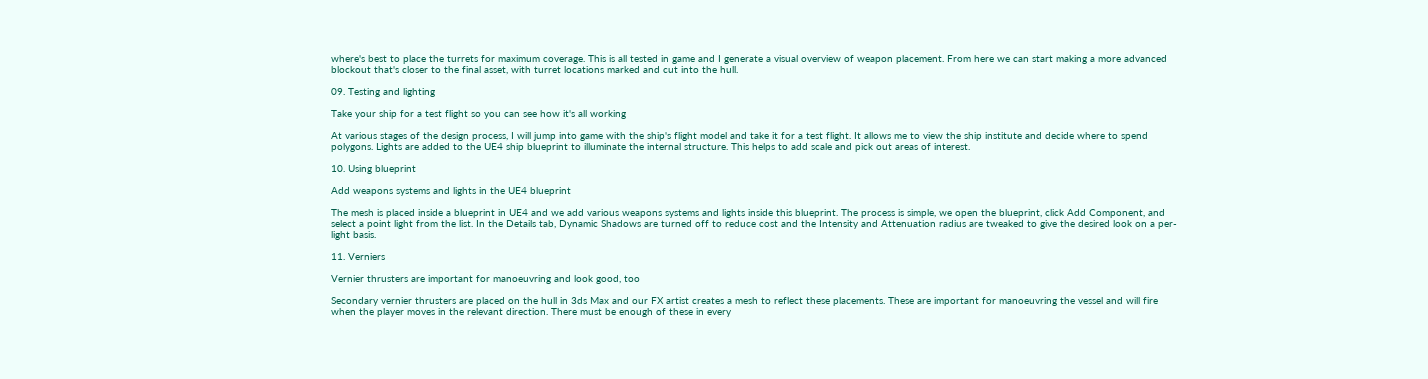where's best to place the turrets for maximum coverage. This is all tested in game and I generate a visual overview of weapon placement. From here we can start making a more advanced blockout that's closer to the final asset, with turret locations marked and cut into the hull.

09. Testing and lighting

Take your ship for a test flight so you can see how it's all working

At various stages of the design process, I will jump into game with the ship's flight model and take it for a test flight. It allows me to view the ship institute and decide where to spend polygons. Lights are added to the UE4 ship blueprint to illuminate the internal structure. This helps to add scale and pick out areas of interest.

10. Using blueprint

Add weapons systems and lights in the UE4 blueprint

The mesh is placed inside a blueprint in UE4 and we add various weapons systems and lights inside this blueprint. The process is simple, we open the blueprint, click Add Component, and select a point light from the list. In the Details tab, Dynamic Shadows are turned off to reduce cost and the Intensity and Attenuation radius are tweaked to give the desired look on a per-light basis.

11. Verniers

Vernier thrusters are important for manoeuvring and look good, too

Secondary vernier thrusters are placed on the hull in 3ds Max and our FX artist creates a mesh to reflect these placements. These are important for manoeuvring the vessel and will fire when the player moves in the relevant direction. There must be enough of these in every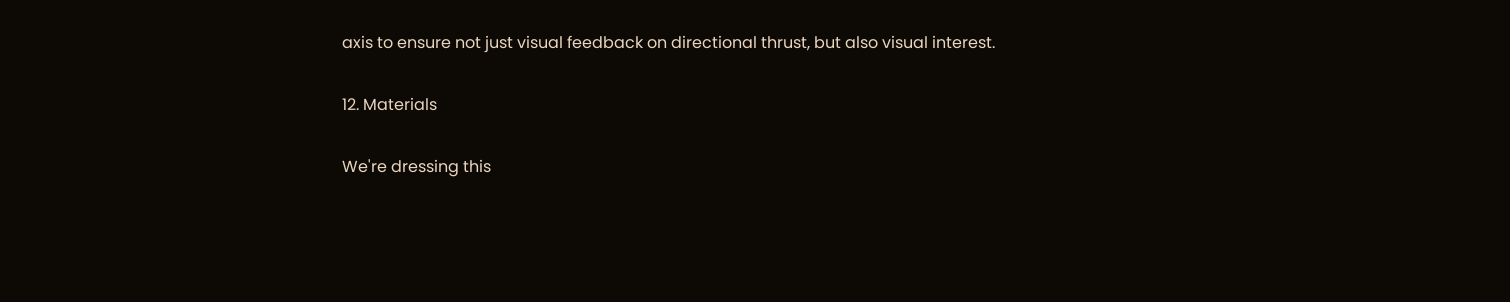axis to ensure not just visual feedback on directional thrust, but also visual interest.

12. Materials

We're dressing this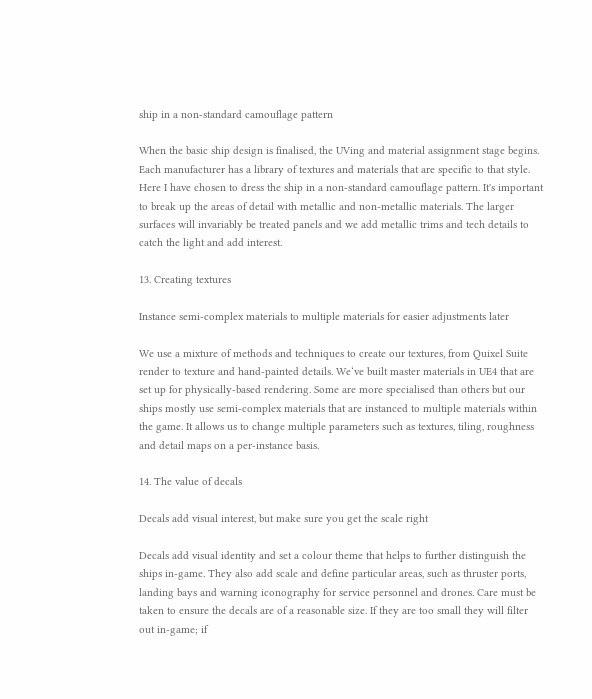ship in a non-standard camouflage pattern

When the basic ship design is finalised, the UVing and material assignment stage begins. Each manufacturer has a library of textures and materials that are specific to that style. Here I have chosen to dress the ship in a non-standard camouflage pattern. It's important to break up the areas of detail with metallic and non-metallic materials. The larger surfaces will invariably be treated panels and we add metallic trims and tech details to catch the light and add interest.

13. Creating textures

Instance semi-complex materials to multiple materials for easier adjustments later

We use a mixture of methods and techniques to create our textures, from Quixel Suite render to texture and hand-painted details. We‘ve built master materials in UE4 that are set up for physically-based rendering. Some are more specialised than others but our ships mostly use semi-complex materials that are instanced to multiple materials within the game. It allows us to change multiple parameters such as textures, tiling, roughness and detail maps on a per-instance basis.

14. The value of decals

Decals add visual interest, but make sure you get the scale right

Decals add visual identity and set a colour theme that helps to further distinguish the ships in-game. They also add scale and define particular areas, such as thruster ports, landing bays and warning iconography for service personnel and drones. Care must be taken to ensure the decals are of a reasonable size. If they are too small they will filter out in-game; if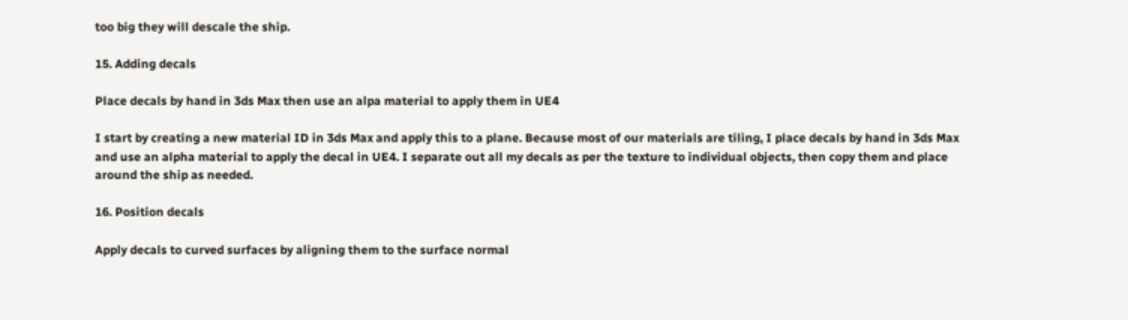too big they will descale the ship.

15. Adding decals

Place decals by hand in 3ds Max then use an alpa material to apply them in UE4

I start by creating a new material ID in 3ds Max and apply this to a plane. Because most of our materials are tiling, I place decals by hand in 3ds Max and use an alpha material to apply the decal in UE4. I separate out all my decals as per the texture to individual objects, then copy them and place around the ship as needed.

16. Position decals

Apply decals to curved surfaces by aligning them to the surface normal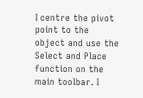I centre the pivot point to the object and use the Select and Place function on the main toolbar. I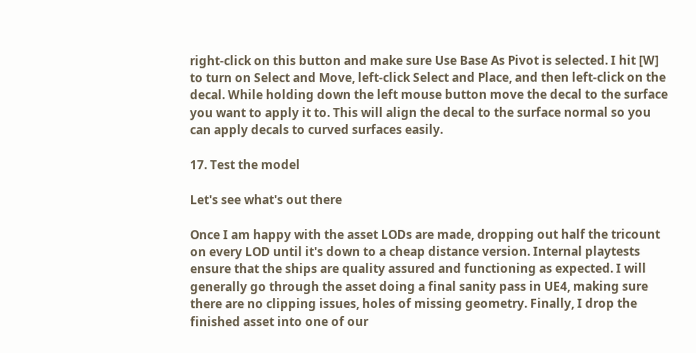right-click on this button and make sure Use Base As Pivot is selected. I hit [W] to turn on Select and Move, left-click Select and Place, and then left-click on the decal. While holding down the left mouse button move the decal to the surface you want to apply it to. This will align the decal to the surface normal so you can apply decals to curved surfaces easily.

17. Test the model

Let's see what's out there

Once I am happy with the asset LODs are made, dropping out half the tricount on every LOD until it's down to a cheap distance version. Internal playtests ensure that the ships are quality assured and functioning as expected. I will generally go through the asset doing a final sanity pass in UE4, making sure there are no clipping issues, holes of missing geometry. Finally, I drop the finished asset into one of our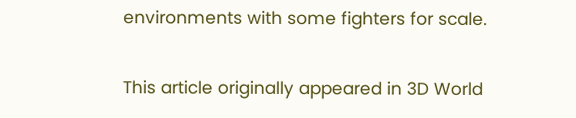environments with some fighters for scale.

This article originally appeared in 3D World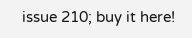issue 210; buy it here!